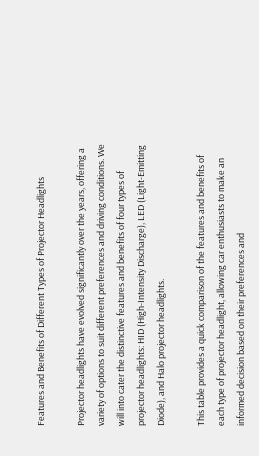Features and Benefits of Different Types of Projector Headlights

Projector headlights have evolved significantly over the years, offering a variety of options to suit different preferences and driving conditions. We will into cater the distinctive features and benefits of four types of projector headlights: HID (High-Intensity Discharge), LED (Light-Emitting Diode), and Halo projector headlights.

This table provides a quick comparison of the features and benefits of each type of projector headlight, allowing car enthusiasts to make an informed decision based on their preferences and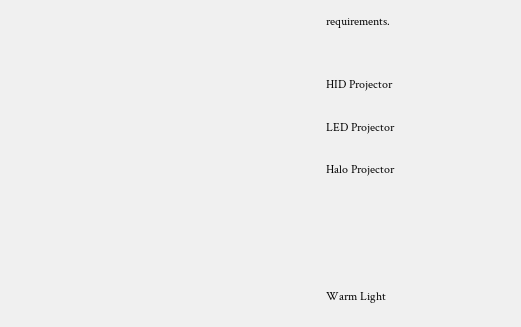requirements.


HID Projector

LED Projector

Halo Projector





Warm Light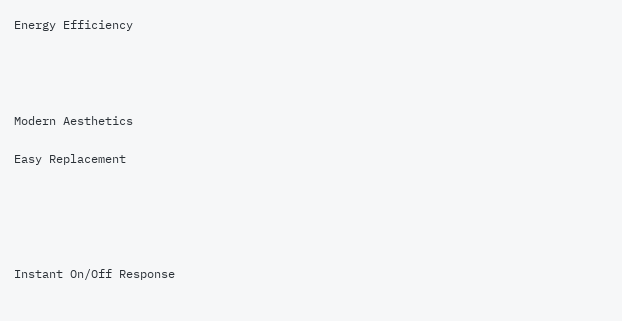Energy Efficiency




Modern Aesthetics

Easy Replacement





Instant On/Off Response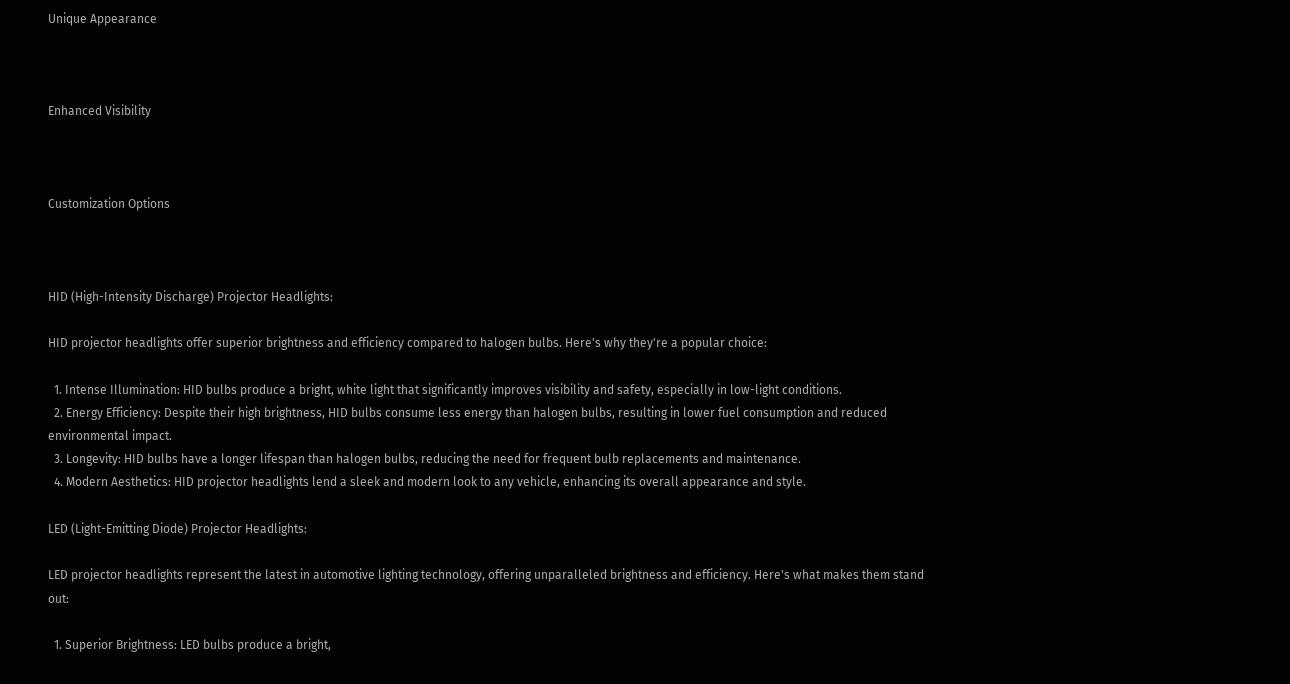Unique Appearance



Enhanced Visibility



Customization Options



HID (High-Intensity Discharge) Projector Headlights:

HID projector headlights offer superior brightness and efficiency compared to halogen bulbs. Here's why they're a popular choice:

  1. Intense Illumination: HID bulbs produce a bright, white light that significantly improves visibility and safety, especially in low-light conditions.
  2. Energy Efficiency: Despite their high brightness, HID bulbs consume less energy than halogen bulbs, resulting in lower fuel consumption and reduced environmental impact.
  3. Longevity: HID bulbs have a longer lifespan than halogen bulbs, reducing the need for frequent bulb replacements and maintenance.
  4. Modern Aesthetics: HID projector headlights lend a sleek and modern look to any vehicle, enhancing its overall appearance and style.

LED (Light-Emitting Diode) Projector Headlights:

LED projector headlights represent the latest in automotive lighting technology, offering unparalleled brightness and efficiency. Here's what makes them stand out:

  1. Superior Brightness: LED bulbs produce a bright,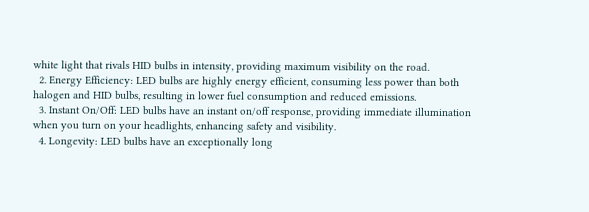white light that rivals HID bulbs in intensity, providing maximum visibility on the road.
  2. Energy Efficiency: LED bulbs are highly energy efficient, consuming less power than both halogen and HID bulbs, resulting in lower fuel consumption and reduced emissions.
  3. Instant On/Off: LED bulbs have an instant on/off response, providing immediate illumination when you turn on your headlights, enhancing safety and visibility.
  4. Longevity: LED bulbs have an exceptionally long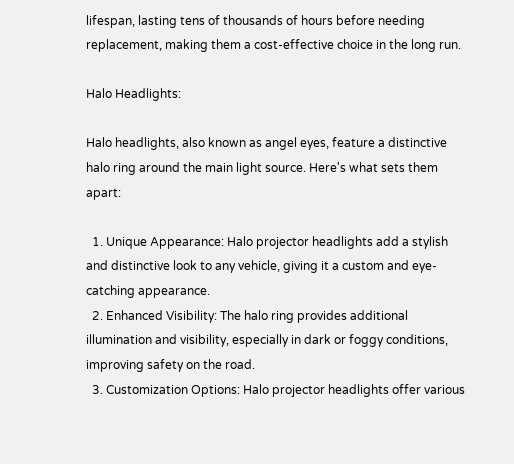lifespan, lasting tens of thousands of hours before needing replacement, making them a cost-effective choice in the long run.

Halo Headlights:

Halo headlights, also known as angel eyes, feature a distinctive halo ring around the main light source. Here's what sets them apart:

  1. Unique Appearance: Halo projector headlights add a stylish and distinctive look to any vehicle, giving it a custom and eye-catching appearance.
  2. Enhanced Visibility: The halo ring provides additional illumination and visibility, especially in dark or foggy conditions, improving safety on the road.
  3. Customization Options: Halo projector headlights offer various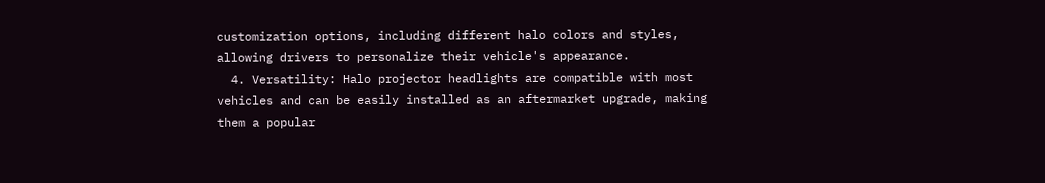customization options, including different halo colors and styles, allowing drivers to personalize their vehicle's appearance.
  4. Versatility: Halo projector headlights are compatible with most vehicles and can be easily installed as an aftermarket upgrade, making them a popular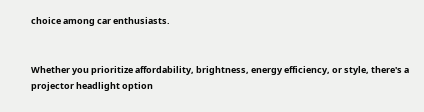choice among car enthusiasts.


Whether you prioritize affordability, brightness, energy efficiency, or style, there's a projector headlight option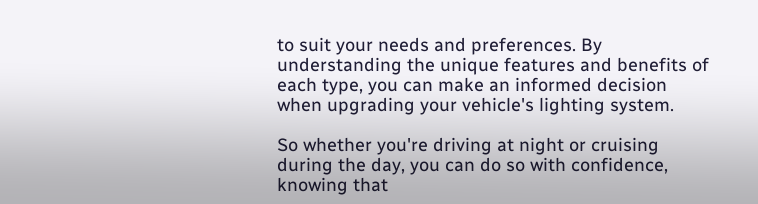to suit your needs and preferences. By understanding the unique features and benefits of each type, you can make an informed decision when upgrading your vehicle's lighting system.

So whether you're driving at night or cruising during the day, you can do so with confidence, knowing that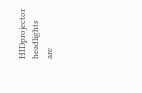HIDprojector headlights are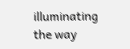illuminating the way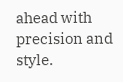ahead with precision and style.